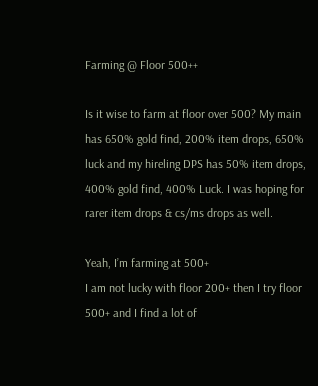Farming @ Floor 500++

Is it wise to farm at floor over 500? My main has 650% gold find, 200% item drops, 650% luck and my hireling DPS has 50% item drops, 400% gold find, 400% Luck. I was hoping for rarer item drops & cs/ms drops as well.

Yeah, I’m farming at 500+
I am not lucky with floor 200+ then I try floor 500+ and I find a lot of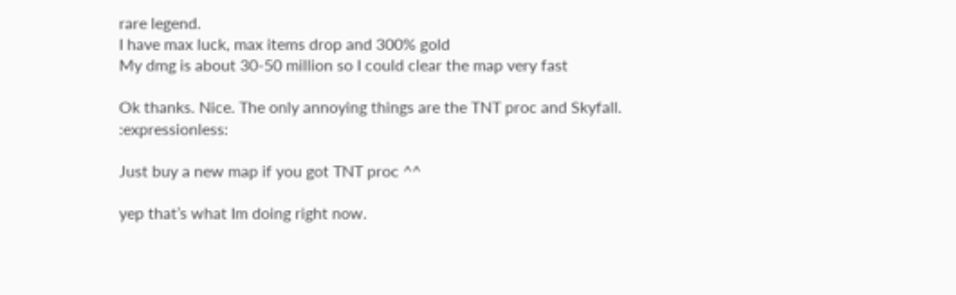rare legend.
I have max luck, max items drop and 300% gold
My dmg is about 30-50 million so I could clear the map very fast

Ok thanks. Nice. The only annoying things are the TNT proc and Skyfall. :expressionless:

Just buy a new map if you got TNT proc ^^

yep that’s what Im doing right now.